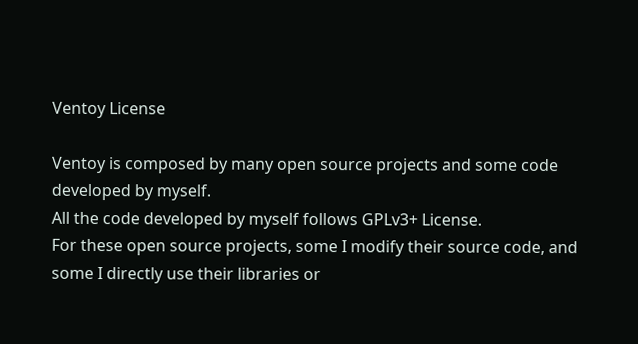Ventoy License

Ventoy is composed by many open source projects and some code developed by myself.
All the code developed by myself follows GPLv3+ License.
For these open source projects, some I modify their source code, and some I directly use their libraries or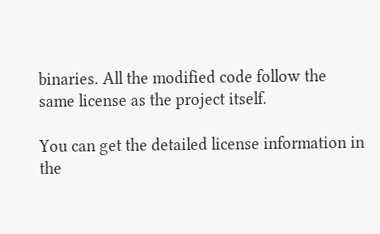binaries. All the modified code follow the same license as the project itself.

You can get the detailed license information in the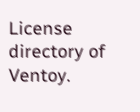License directory of Ventoy.